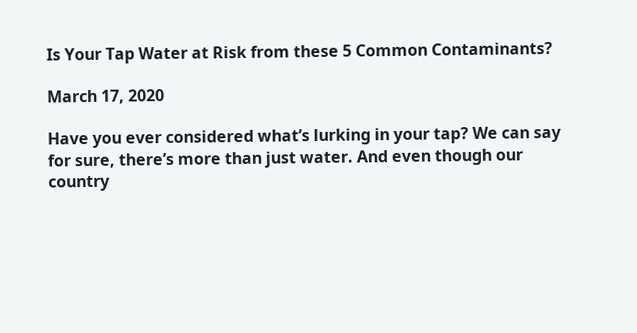Is Your Tap Water at Risk from these 5 Common Contaminants?

March 17, 2020

Have you ever considered what’s lurking in your tap? We can say for sure, there’s more than just water. And even though our country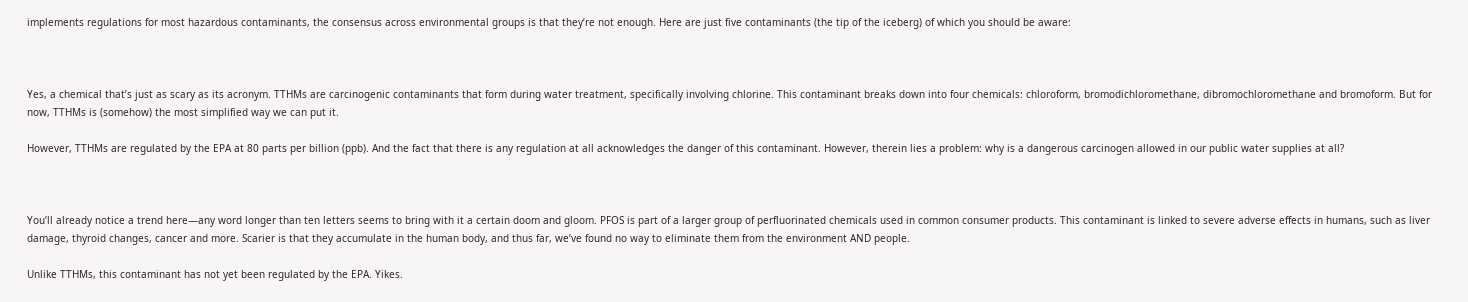implements regulations for most hazardous contaminants, the consensus across environmental groups is that they’re not enough. Here are just five contaminants (the tip of the iceberg) of which you should be aware:



Yes, a chemical that’s just as scary as its acronym. TTHMs are carcinogenic contaminants that form during water treatment, specifically involving chlorine. This contaminant breaks down into four chemicals: chloroform, bromodichloromethane, dibromochloromethane and bromoform. But for now, TTHMs is (somehow) the most simplified way we can put it.

However, TTHMs are regulated by the EPA at 80 parts per billion (ppb). And the fact that there is any regulation at all acknowledges the danger of this contaminant. However, therein lies a problem: why is a dangerous carcinogen allowed in our public water supplies at all?



You’ll already notice a trend here—any word longer than ten letters seems to bring with it a certain doom and gloom. PFOS is part of a larger group of perfluorinated chemicals used in common consumer products. This contaminant is linked to severe adverse effects in humans, such as liver damage, thyroid changes, cancer and more. Scarier is that they accumulate in the human body, and thus far, we’ve found no way to eliminate them from the environment AND people.

Unlike TTHMs, this contaminant has not yet been regulated by the EPA. Yikes.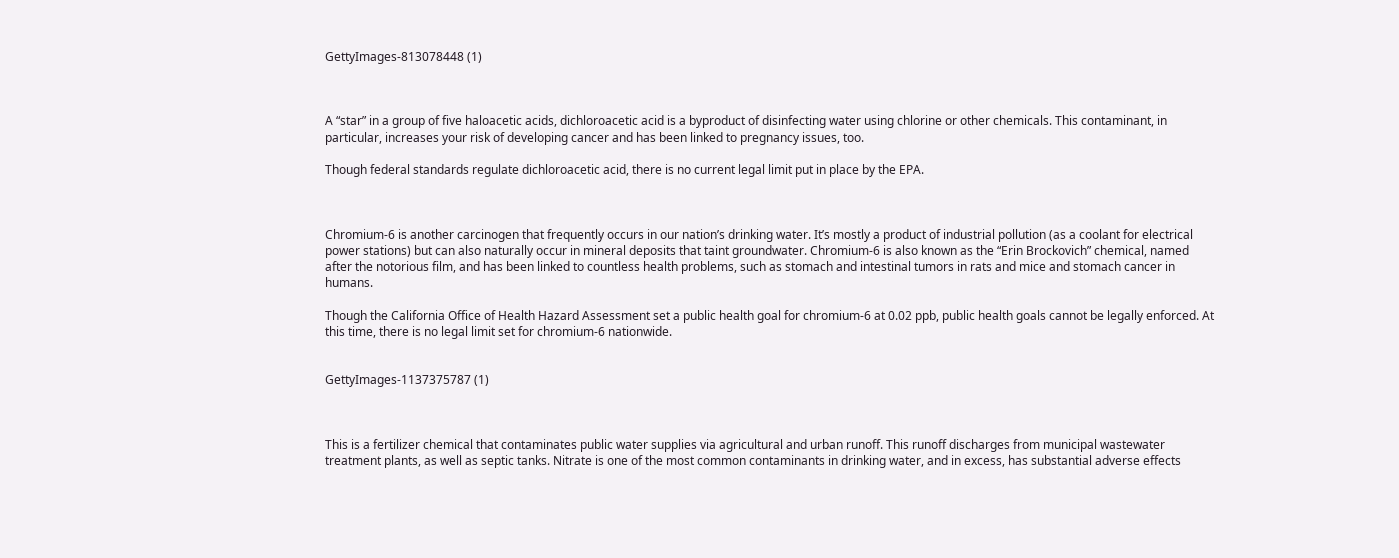GettyImages-813078448 (1)



A “star” in a group of five haloacetic acids, dichloroacetic acid is a byproduct of disinfecting water using chlorine or other chemicals. This contaminant, in particular, increases your risk of developing cancer and has been linked to pregnancy issues, too.

Though federal standards regulate dichloroacetic acid, there is no current legal limit put in place by the EPA.



Chromium-6 is another carcinogen that frequently occurs in our nation’s drinking water. It’s mostly a product of industrial pollution (as a coolant for electrical power stations) but can also naturally occur in mineral deposits that taint groundwater. Chromium-6 is also known as the “Erin Brockovich” chemical, named after the notorious film, and has been linked to countless health problems, such as stomach and intestinal tumors in rats and mice and stomach cancer in humans.

Though the California Office of Health Hazard Assessment set a public health goal for chromium-6 at 0.02 ppb, public health goals cannot be legally enforced. At this time, there is no legal limit set for chromium-6 nationwide.


GettyImages-1137375787 (1)



This is a fertilizer chemical that contaminates public water supplies via agricultural and urban runoff. This runoff discharges from municipal wastewater treatment plants, as well as septic tanks. Nitrate is one of the most common contaminants in drinking water, and in excess, has substantial adverse effects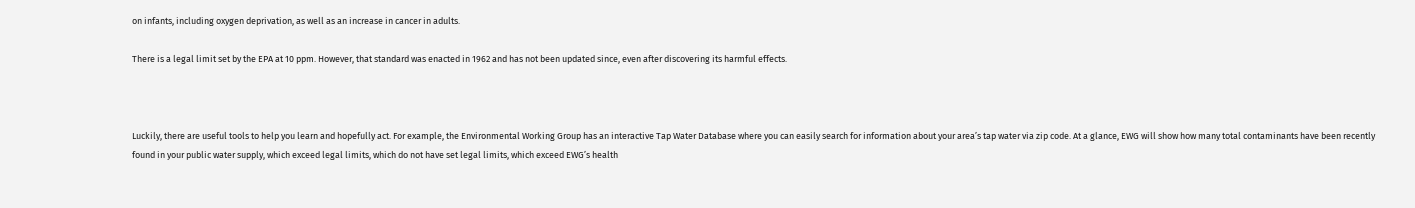on infants, including oxygen deprivation, as well as an increase in cancer in adults.

There is a legal limit set by the EPA at 10 ppm. However, that standard was enacted in 1962 and has not been updated since, even after discovering its harmful effects.



Luckily, there are useful tools to help you learn and hopefully act. For example, the Environmental Working Group has an interactive Tap Water Database where you can easily search for information about your area’s tap water via zip code. At a glance, EWG will show how many total contaminants have been recently found in your public water supply, which exceed legal limits, which do not have set legal limits, which exceed EWG’s health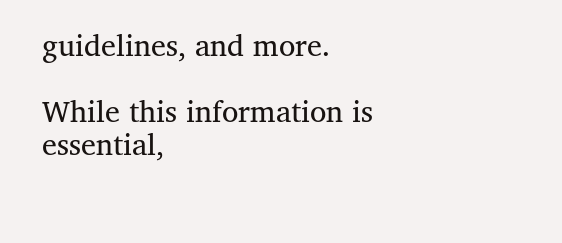guidelines, and more.

While this information is essential,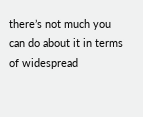there’s not much you can do about it in terms of widespread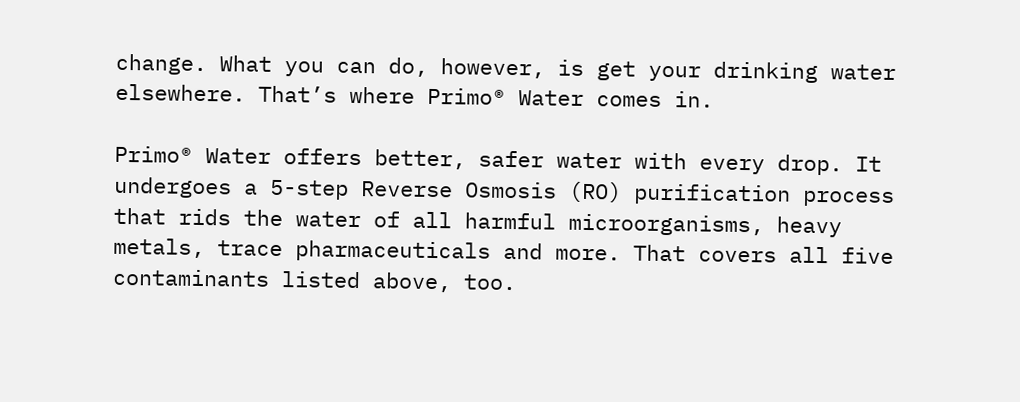change. What you can do, however, is get your drinking water elsewhere. That’s where Primo® Water comes in.

Primo® Water offers better, safer water with every drop. It undergoes a 5-step Reverse Osmosis (RO) purification process that rids the water of all harmful microorganisms, heavy metals, trace pharmaceuticals and more. That covers all five contaminants listed above, too.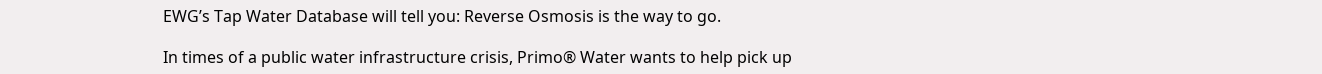EWG’s Tap Water Database will tell you: Reverse Osmosis is the way to go.

In times of a public water infrastructure crisis, Primo® Water wants to help pick up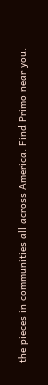the pieces in communities all across America. Find Primo near you.